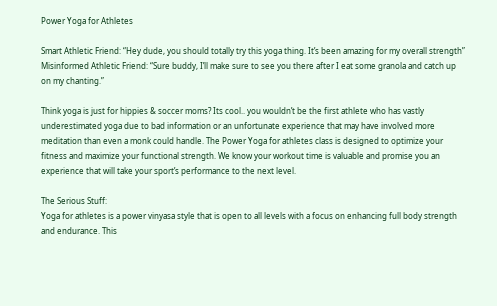Power Yoga for Athletes

Smart Athletic Friend: “Hey dude, you should totally try this yoga thing. It’s been amazing for my overall strength”
Misinformed Athletic Friend: “Sure buddy, I’ll make sure to see you there after I eat some granola and catch up on my chanting.”

Think yoga is just for hippies & soccer moms? Its cool.. you wouldn’t be the first athlete who has vastly underestimated yoga due to bad information or an unfortunate experience that may have involved more meditation than even a monk could handle. The Power Yoga for athletes class is designed to optimize your fitness and maximize your functional strength. We know your workout time is valuable and promise you an experience that will take your sport’s performance to the next level.

The Serious Stuff:
Yoga for athletes is a power vinyasa style that is open to all levels with a focus on enhancing full body strength and endurance. This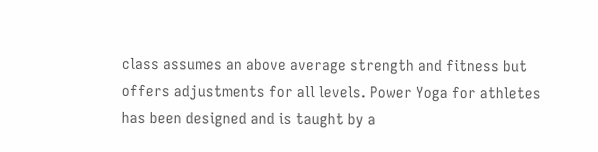class assumes an above average strength and fitness but offers adjustments for all levels. Power Yoga for athletes has been designed and is taught by a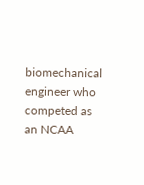biomechanical engineer who competed as an NCAA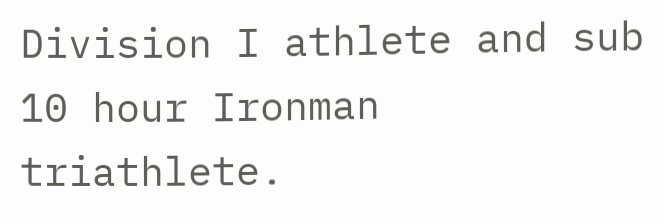Division I athlete and sub 10 hour Ironman triathlete.